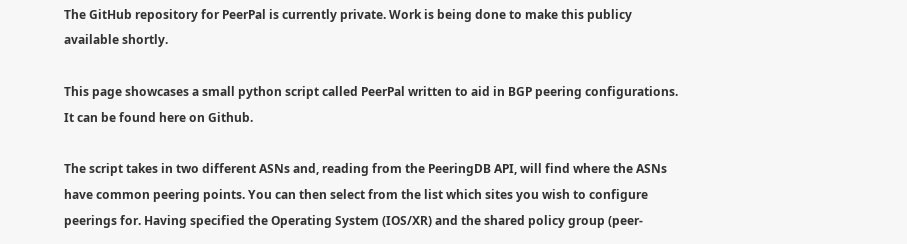The GitHub repository for PeerPal is currently private. Work is being done to make this publicy available shortly.

This page showcases a small python script called PeerPal written to aid in BGP peering configurations. It can be found here on Github.

The script takes in two different ASNs and, reading from the PeeringDB API, will find where the ASNs have common peering points. You can then select from the list which sites you wish to configure peerings for. Having specified the Operating System (IOS/XR) and the shared policy group (peer-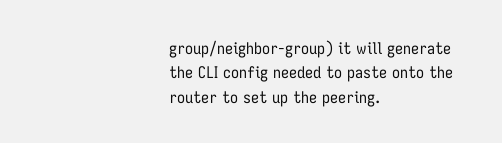group/neighbor-group) it will generate the CLI config needed to paste onto the router to set up the peering.